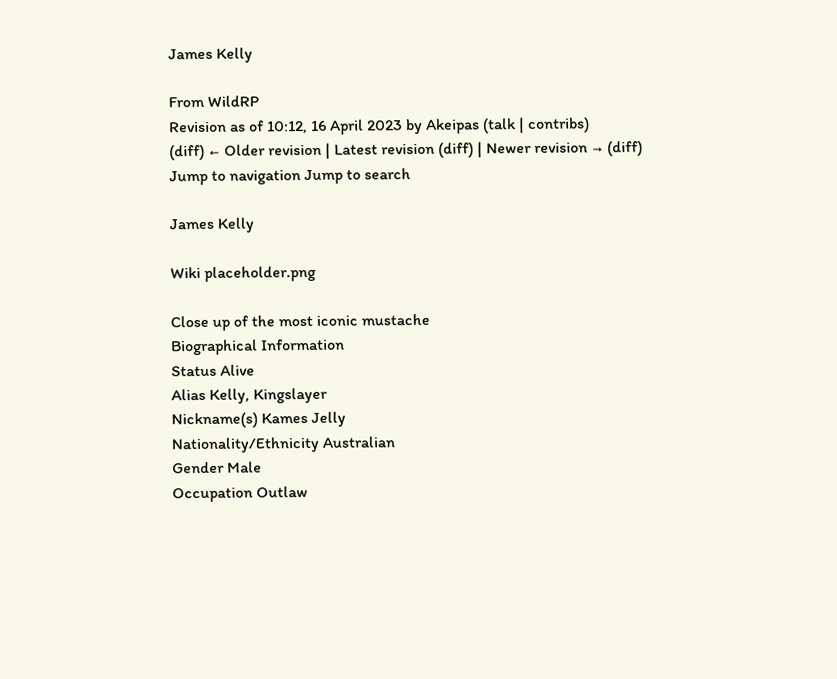James Kelly

From WildRP
Revision as of 10:12, 16 April 2023 by Akeipas (talk | contribs)
(diff) ← Older revision | Latest revision (diff) | Newer revision → (diff)
Jump to navigation Jump to search

James Kelly

Wiki placeholder.png

Close up of the most iconic mustache
Biographical Information
Status Alive
Alias Kelly, Kingslayer
Nickname(s) Kames Jelly
Nationality/Ethnicity Australian
Gender Male
Occupation Outlaw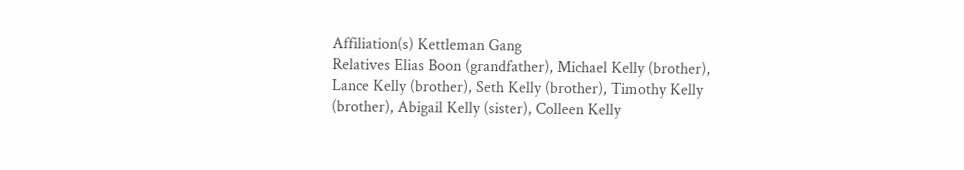Affiliation(s) Kettleman Gang
Relatives Elias Boon (grandfather), Michael Kelly (brother), Lance Kelly (brother), Seth Kelly (brother), Timothy Kelly (brother), Abigail Kelly (sister), Colleen Kelly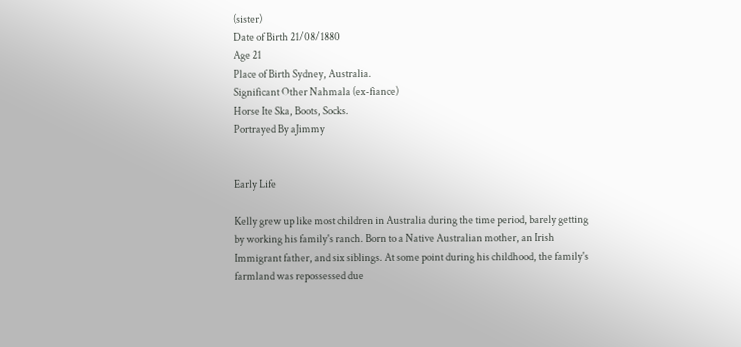(sister)
Date of Birth 21/08/1880
Age 21
Place of Birth Sydney, Australia.
Significant Other Nahmala (ex-fiance)
Horse Ite Ska, Boots, Socks.
Portrayed By aJimmy


Early Life

Kelly grew up like most children in Australia during the time period, barely getting by working his family's ranch. Born to a Native Australian mother, an Irish Immigrant father, and six siblings. At some point during his childhood, the family's farmland was repossessed due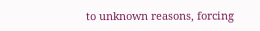to unknown reasons, forcing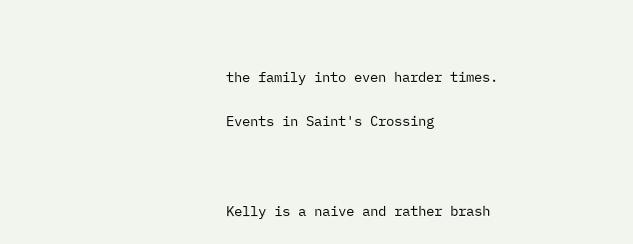the family into even harder times.

Events in Saint's Crossing



Kelly is a naive and rather brash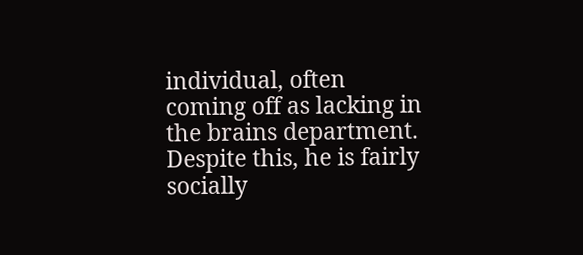individual, often coming off as lacking in the brains department. Despite this, he is fairly socially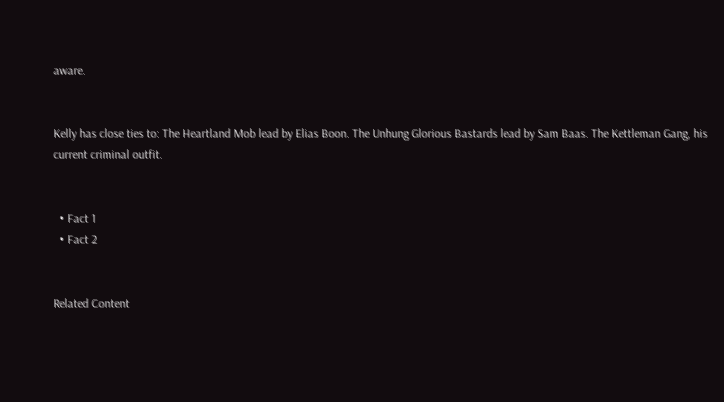aware.


Kelly has close ties to: The Heartland Mob lead by Elias Boon. The Unhung Glorious Bastards lead by Sam Baas. The Kettleman Gang, his current criminal outfit.


  • Fact 1
  • Fact 2


Related Content